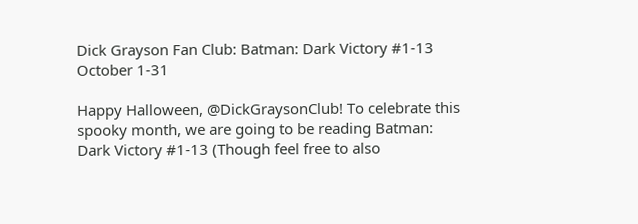Dick Grayson Fan Club: Batman: Dark Victory #1-13 October 1-31

Happy Halloween, @DickGraysonClub! To celebrate this spooky month, we are going to be reading Batman: Dark Victory #1-13 (Though feel free to also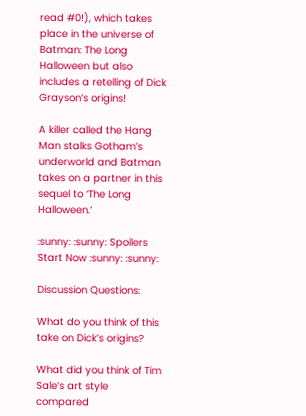read #0!), which takes place in the universe of Batman: The Long Halloween but also includes a retelling of Dick Grayson’s origins!

A killer called the Hang Man stalks Gotham’s underworld and Batman takes on a partner in this sequel to ‘The Long Halloween.’

:sunny: :sunny: Spoilers Start Now :sunny: :sunny:

Discussion Questions:

What do you think of this take on Dick’s origins?

What did you think of Tim Sale’s art style compared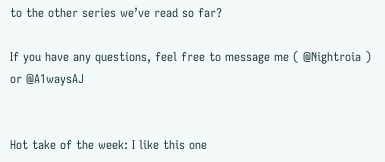to the other series we’ve read so far?

If you have any questions, feel free to message me ( @Nightroia ) or @A1waysAJ


Hot take of the week: I like this one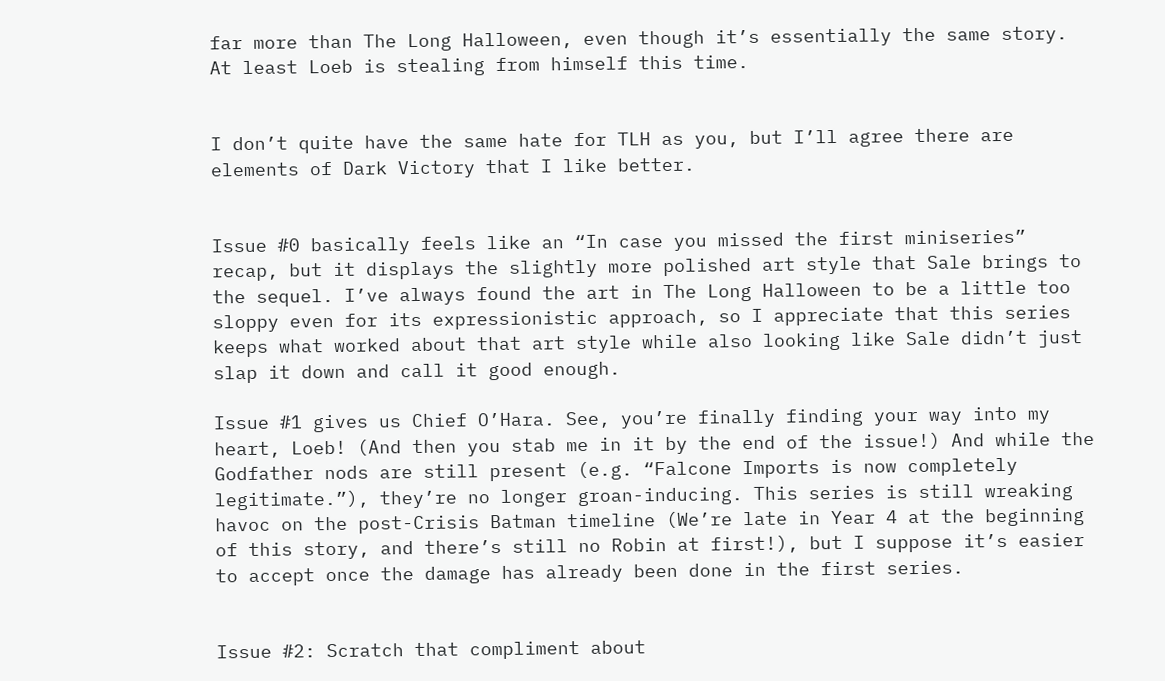far more than The Long Halloween, even though it’s essentially the same story. At least Loeb is stealing from himself this time.


I don’t quite have the same hate for TLH as you, but I’ll agree there are elements of Dark Victory that I like better.


Issue #0 basically feels like an “In case you missed the first miniseries” recap, but it displays the slightly more polished art style that Sale brings to the sequel. I’ve always found the art in The Long Halloween to be a little too sloppy even for its expressionistic approach, so I appreciate that this series keeps what worked about that art style while also looking like Sale didn’t just slap it down and call it good enough.

Issue #1 gives us Chief O’Hara. See, you’re finally finding your way into my heart, Loeb! (And then you stab me in it by the end of the issue!) And while the Godfather nods are still present (e.g. “Falcone Imports is now completely legitimate.”), they’re no longer groan-inducing. This series is still wreaking havoc on the post-Crisis Batman timeline (We’re late in Year 4 at the beginning of this story, and there’s still no Robin at first!), but I suppose it’s easier to accept once the damage has already been done in the first series.


Issue #2: Scratch that compliment about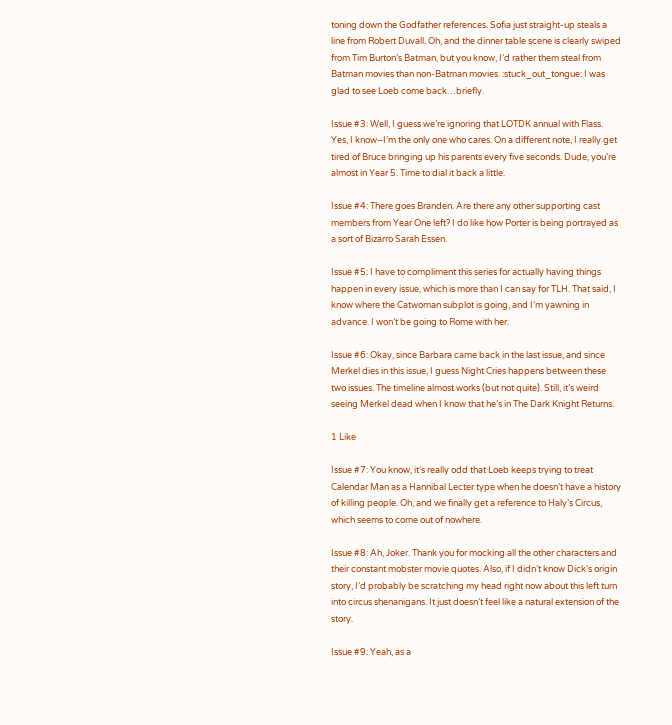toning down the Godfather references. Sofia just straight-up steals a line from Robert Duvall. Oh, and the dinner table scene is clearly swiped from Tim Burton’s Batman, but you know, I’d rather them steal from Batman movies than non-Batman movies. :stuck_out_tongue: I was glad to see Loeb come back…briefly.

Issue #3: Well, I guess we’re ignoring that LOTDK annual with Flass. Yes, I know–I’m the only one who cares. On a different note, I really get tired of Bruce bringing up his parents every five seconds. Dude, you’re almost in Year 5. Time to dial it back a little.

Issue #4: There goes Branden. Are there any other supporting cast members from Year One left? I do like how Porter is being portrayed as a sort of Bizarro Sarah Essen.

Issue #5: I have to compliment this series for actually having things happen in every issue, which is more than I can say for TLH. That said, I know where the Catwoman subplot is going, and I’m yawning in advance. I won’t be going to Rome with her.

Issue #6: Okay, since Barbara came back in the last issue, and since Merkel dies in this issue, I guess Night Cries happens between these two issues. The timeline almost works (but not quite). Still, it’s weird seeing Merkel dead when I know that he’s in The Dark Knight Returns.

1 Like

Issue #7: You know, it’s really odd that Loeb keeps trying to treat Calendar Man as a Hannibal Lecter type when he doesn’t have a history of killing people. Oh, and we finally get a reference to Haly’s Circus, which seems to come out of nowhere.

Issue #8: Ah, Joker. Thank you for mocking all the other characters and their constant mobster movie quotes. Also, if I didn’t know Dick’s origin story, I’d probably be scratching my head right now about this left turn into circus shenanigans. It just doesn’t feel like a natural extension of the story.

Issue #9: Yeah, as a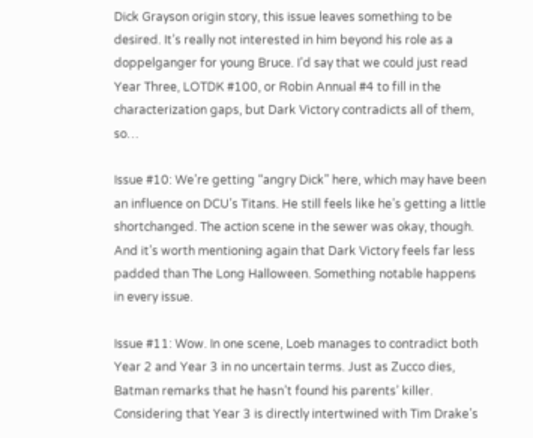Dick Grayson origin story, this issue leaves something to be desired. It’s really not interested in him beyond his role as a doppelganger for young Bruce. I’d say that we could just read Year Three, LOTDK #100, or Robin Annual #4 to fill in the characterization gaps, but Dark Victory contradicts all of them, so…

Issue #10: We’re getting “angry Dick” here, which may have been an influence on DCU’s Titans. He still feels like he’s getting a little shortchanged. The action scene in the sewer was okay, though. And it’s worth mentioning again that Dark Victory feels far less padded than The Long Halloween. Something notable happens in every issue.

Issue #11: Wow. In one scene, Loeb manages to contradict both Year 2 and Year 3 in no uncertain terms. Just as Zucco dies, Batman remarks that he hasn’t found his parents’ killer. Considering that Year 3 is directly intertwined with Tim Drake’s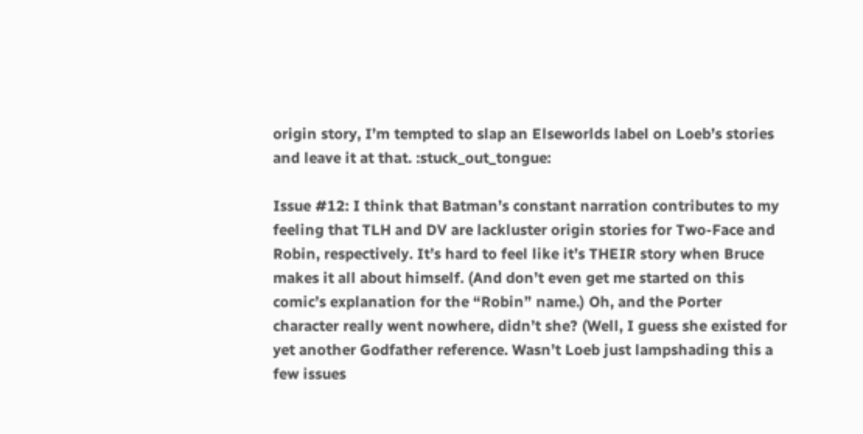origin story, I’m tempted to slap an Elseworlds label on Loeb’s stories and leave it at that. :stuck_out_tongue:

Issue #12: I think that Batman’s constant narration contributes to my feeling that TLH and DV are lackluster origin stories for Two-Face and Robin, respectively. It’s hard to feel like it’s THEIR story when Bruce makes it all about himself. (And don’t even get me started on this comic’s explanation for the “Robin” name.) Oh, and the Porter character really went nowhere, didn’t she? (Well, I guess she existed for yet another Godfather reference. Wasn’t Loeb just lampshading this a few issues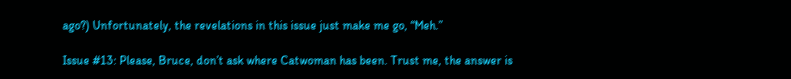ago?) Unfortunately, the revelations in this issue just make me go, “Meh.”

Issue #13: Please, Bruce, don’t ask where Catwoman has been. Trust me, the answer is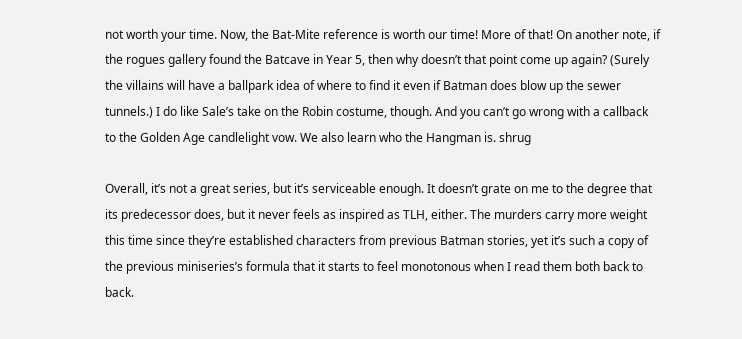not worth your time. Now, the Bat-Mite reference is worth our time! More of that! On another note, if the rogues gallery found the Batcave in Year 5, then why doesn’t that point come up again? (Surely the villains will have a ballpark idea of where to find it even if Batman does blow up the sewer tunnels.) I do like Sale’s take on the Robin costume, though. And you can’t go wrong with a callback to the Golden Age candlelight vow. We also learn who the Hangman is. shrug

Overall, it’s not a great series, but it’s serviceable enough. It doesn’t grate on me to the degree that its predecessor does, but it never feels as inspired as TLH, either. The murders carry more weight this time since they’re established characters from previous Batman stories, yet it’s such a copy of the previous miniseries’s formula that it starts to feel monotonous when I read them both back to back.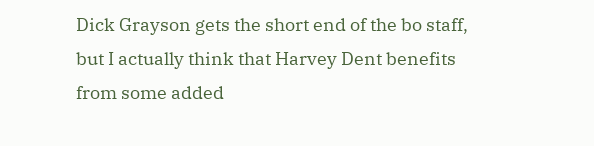Dick Grayson gets the short end of the bo staff, but I actually think that Harvey Dent benefits from some added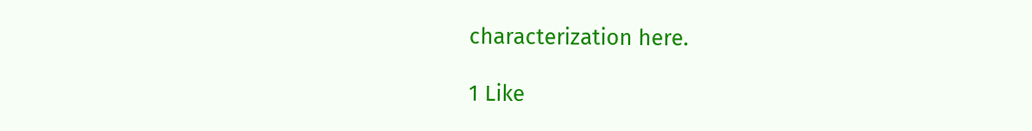characterization here.

1 Like